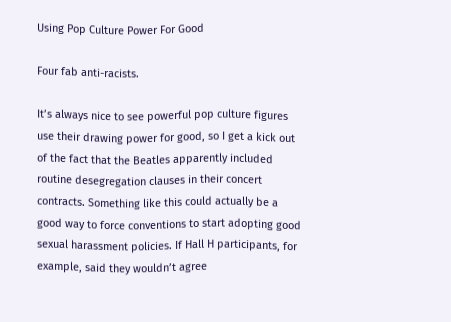Using Pop Culture Power For Good

Four fab anti-racists.

It’s always nice to see powerful pop culture figures use their drawing power for good, so I get a kick out of the fact that the Beatles apparently included routine desegregation clauses in their concert contracts. Something like this could actually be a good way to force conventions to start adopting good sexual harassment policies. If Hall H participants, for example, said they wouldn’t agree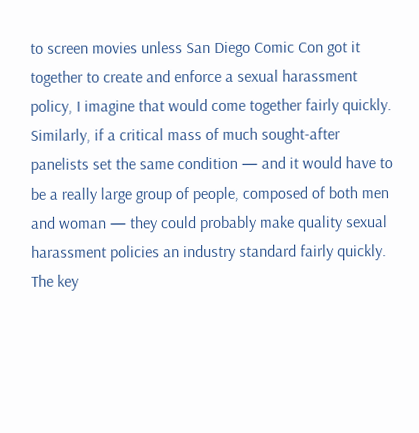to screen movies unless San Diego Comic Con got it together to create and enforce a sexual harassment policy, I imagine that would come together fairly quickly. Similarly, if a critical mass of much sought-after panelists set the same condition — and it would have to be a really large group of people, composed of both men and woman — they could probably make quality sexual harassment policies an industry standard fairly quickly. The key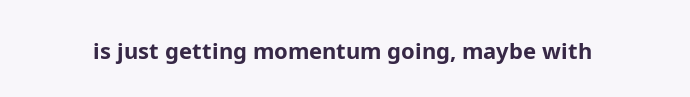is just getting momentum going, maybe with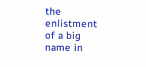the enlistment of a big name in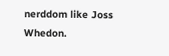nerddom like Joss Whedon.